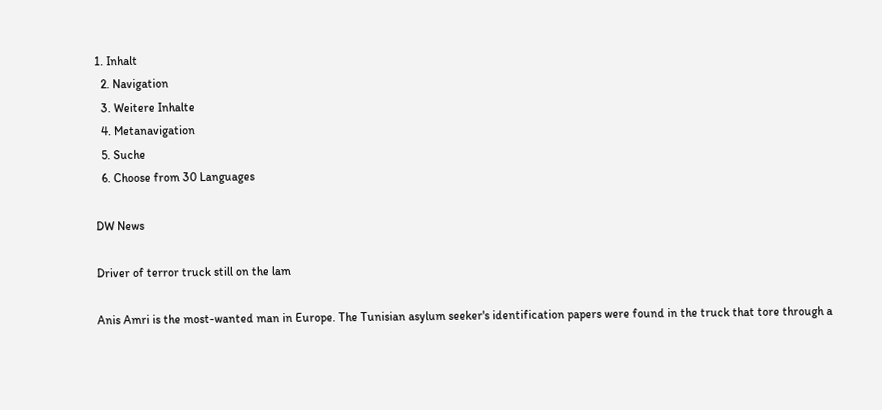1. Inhalt
  2. Navigation
  3. Weitere Inhalte
  4. Metanavigation
  5. Suche
  6. Choose from 30 Languages

DW News

Driver of terror truck still on the lam

Anis Amri is the most-wanted man in Europe. The Tunisian asylum seeker's identification papers were found in the truck that tore through a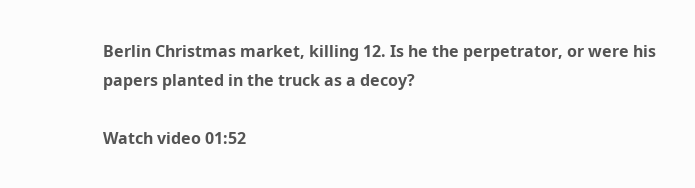Berlin Christmas market, killing 12. Is he the perpetrator, or were his papers planted in the truck as a decoy?

Watch video 01:52